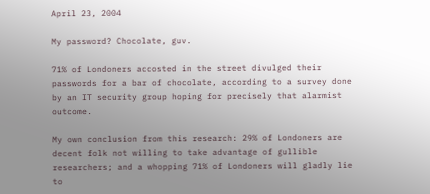April 23, 2004

My password? Chocolate, guv.

71% of Londoners accosted in the street divulged their passwords for a bar of chocolate, according to a survey done by an IT security group hoping for precisely that alarmist outcome.

My own conclusion from this research: 29% of Londoners are decent folk not willing to take advantage of gullible researchers; and a whopping 71% of Londoners will gladly lie to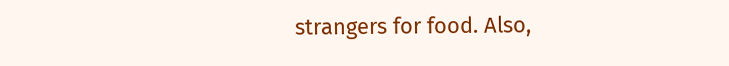strangers for food. Also,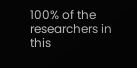100% of the researchers in this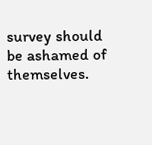survey should be ashamed of themselves.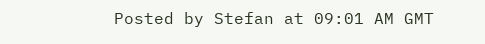Posted by Stefan at 09:01 AM GMT